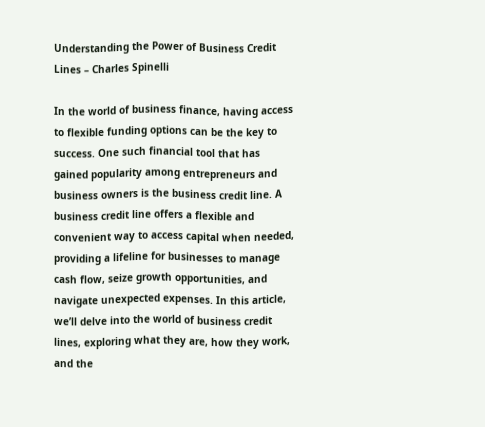Understanding the Power of Business Credit Lines – Charles Spinelli

In the world of business finance, having access to flexible funding options can be the key to success. One such financial tool that has gained popularity among entrepreneurs and business owners is the business credit line. A business credit line offers a flexible and convenient way to access capital when needed, providing a lifeline for businesses to manage cash flow, seize growth opportunities, and navigate unexpected expenses. In this article, we’ll delve into the world of business credit lines, exploring what they are, how they work, and the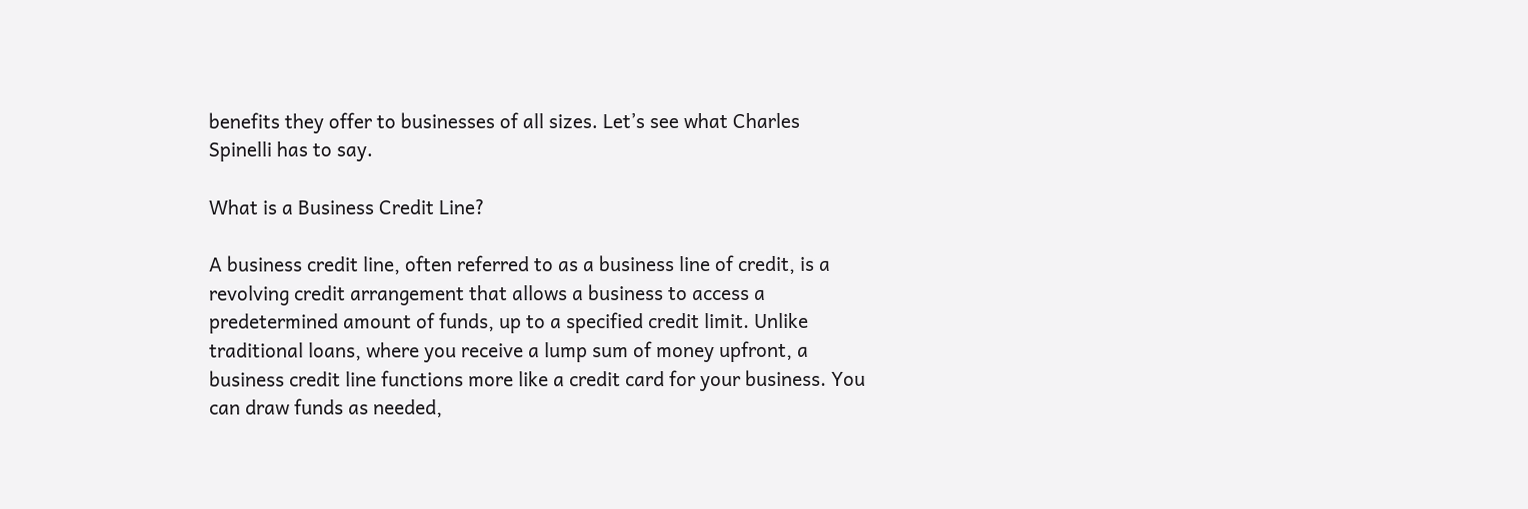benefits they offer to businesses of all sizes. Let’s see what Charles Spinelli has to say.

What is a Business Credit Line?

A business credit line, often referred to as a business line of credit, is a revolving credit arrangement that allows a business to access a predetermined amount of funds, up to a specified credit limit. Unlike traditional loans, where you receive a lump sum of money upfront, a business credit line functions more like a credit card for your business. You can draw funds as needed,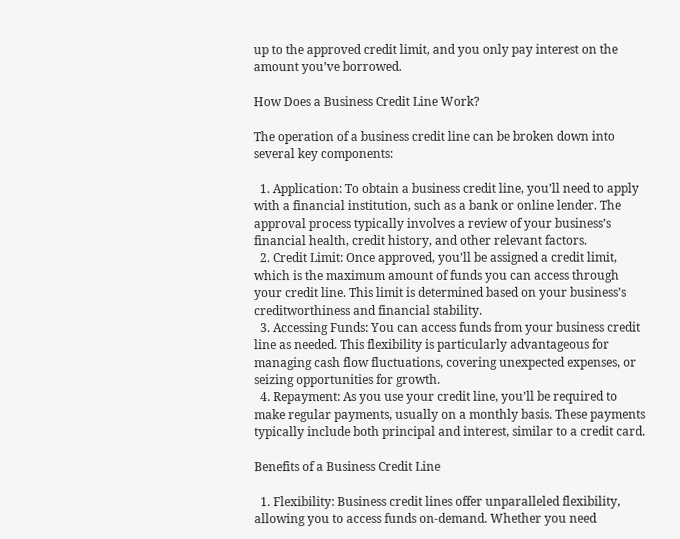up to the approved credit limit, and you only pay interest on the amount you’ve borrowed.

How Does a Business Credit Line Work?

The operation of a business credit line can be broken down into several key components:

  1. Application: To obtain a business credit line, you’ll need to apply with a financial institution, such as a bank or online lender. The approval process typically involves a review of your business’s financial health, credit history, and other relevant factors.
  2. Credit Limit: Once approved, you’ll be assigned a credit limit, which is the maximum amount of funds you can access through your credit line. This limit is determined based on your business’s creditworthiness and financial stability.
  3. Accessing Funds: You can access funds from your business credit line as needed. This flexibility is particularly advantageous for managing cash flow fluctuations, covering unexpected expenses, or seizing opportunities for growth.
  4. Repayment: As you use your credit line, you’ll be required to make regular payments, usually on a monthly basis. These payments typically include both principal and interest, similar to a credit card.

Benefits of a Business Credit Line

  1. Flexibility: Business credit lines offer unparalleled flexibility, allowing you to access funds on-demand. Whether you need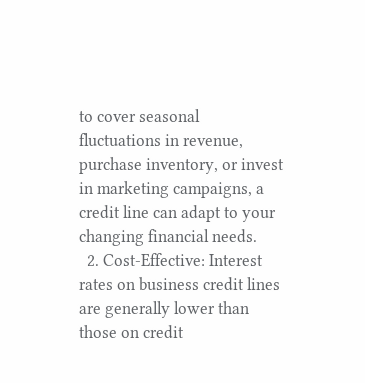to cover seasonal fluctuations in revenue, purchase inventory, or invest in marketing campaigns, a credit line can adapt to your changing financial needs.
  2. Cost-Effective: Interest rates on business credit lines are generally lower than those on credit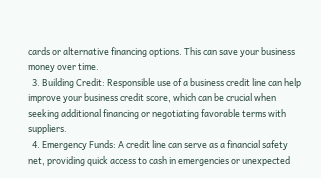cards or alternative financing options. This can save your business money over time.
  3. Building Credit: Responsible use of a business credit line can help improve your business credit score, which can be crucial when seeking additional financing or negotiating favorable terms with suppliers.
  4. Emergency Funds: A credit line can serve as a financial safety net, providing quick access to cash in emergencies or unexpected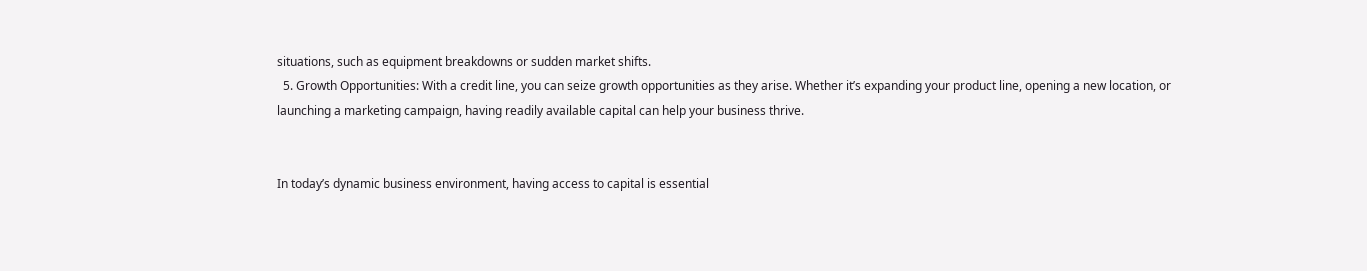situations, such as equipment breakdowns or sudden market shifts.
  5. Growth Opportunities: With a credit line, you can seize growth opportunities as they arise. Whether it’s expanding your product line, opening a new location, or launching a marketing campaign, having readily available capital can help your business thrive.


In today’s dynamic business environment, having access to capital is essential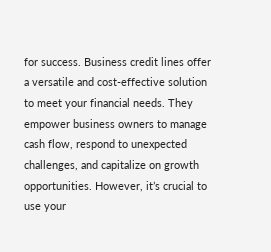for success. Business credit lines offer a versatile and cost-effective solution to meet your financial needs. They empower business owners to manage cash flow, respond to unexpected challenges, and capitalize on growth opportunities. However, it’s crucial to use your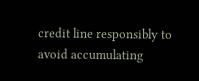credit line responsibly to avoid accumulating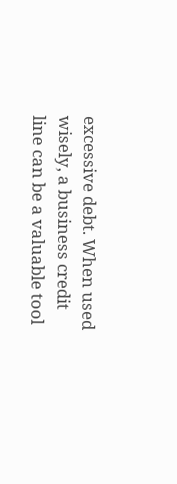excessive debt. When used wisely, a business credit line can be a valuable tool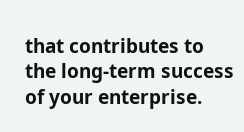that contributes to the long-term success of your enterprise.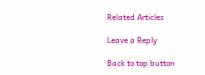Related Articles

Leave a Reply

Back to top button